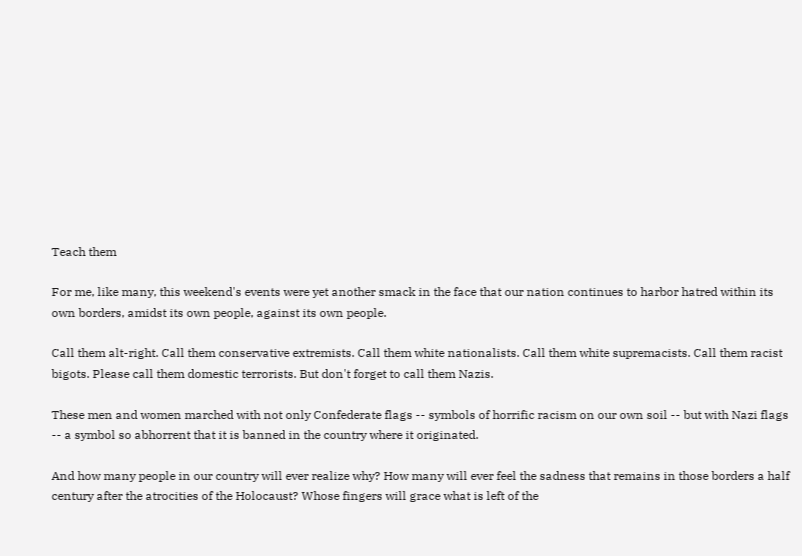Teach them

For me, like many, this weekend's events were yet another smack in the face that our nation continues to harbor hatred within its own borders, amidst its own people, against its own people.

Call them alt-right. Call them conservative extremists. Call them white nationalists. Call them white supremacists. Call them racist bigots. Please call them domestic terrorists. But don't forget to call them Nazis.

These men and women marched with not only Confederate flags -- symbols of horrific racism on our own soil -- but with Nazi flags -- a symbol so abhorrent that it is banned in the country where it originated.

And how many people in our country will ever realize why? How many will ever feel the sadness that remains in those borders a half century after the atrocities of the Holocaust? Whose fingers will grace what is left of the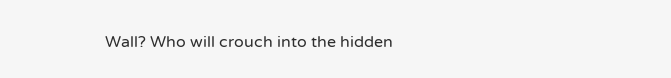Wall? Who will crouch into the hidden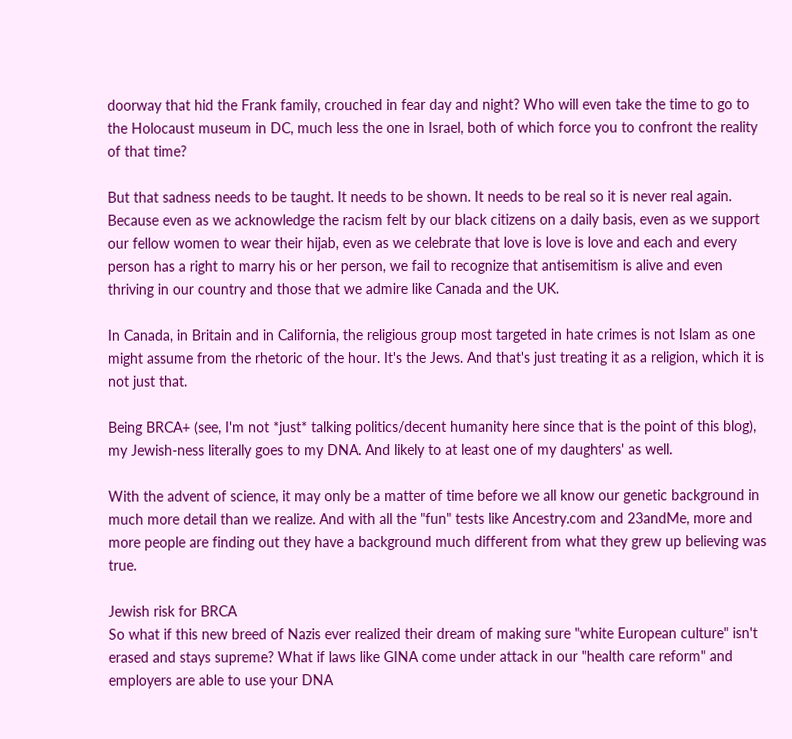doorway that hid the Frank family, crouched in fear day and night? Who will even take the time to go to the Holocaust museum in DC, much less the one in Israel, both of which force you to confront the reality of that time?

But that sadness needs to be taught. It needs to be shown. It needs to be real so it is never real again. Because even as we acknowledge the racism felt by our black citizens on a daily basis, even as we support our fellow women to wear their hijab, even as we celebrate that love is love is love and each and every person has a right to marry his or her person, we fail to recognize that antisemitism is alive and even thriving in our country and those that we admire like Canada and the UK.

In Canada, in Britain and in California, the religious group most targeted in hate crimes is not Islam as one might assume from the rhetoric of the hour. It's the Jews. And that's just treating it as a religion, which it is not just that.

Being BRCA+ (see, I'm not *just* talking politics/decent humanity here since that is the point of this blog), my Jewish-ness literally goes to my DNA. And likely to at least one of my daughters' as well.

With the advent of science, it may only be a matter of time before we all know our genetic background in much more detail than we realize. And with all the "fun" tests like Ancestry.com and 23andMe, more and more people are finding out they have a background much different from what they grew up believing was true.

Jewish risk for BRCA
So what if this new breed of Nazis ever realized their dream of making sure "white European culture" isn't erased and stays supreme? What if laws like GINA come under attack in our "health care reform" and employers are able to use your DNA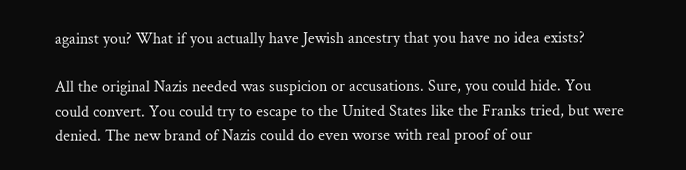against you? What if you actually have Jewish ancestry that you have no idea exists?

All the original Nazis needed was suspicion or accusations. Sure, you could hide. You could convert. You could try to escape to the United States like the Franks tried, but were denied. The new brand of Nazis could do even worse with real proof of our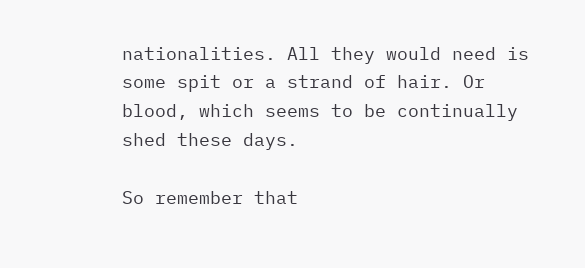nationalities. All they would need is some spit or a strand of hair. Or blood, which seems to be continually shed these days.

So remember that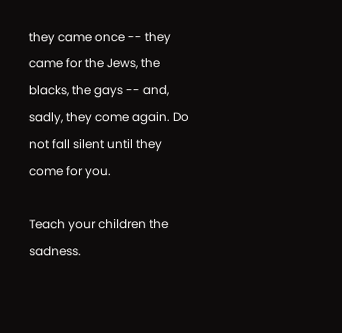they came once -- they came for the Jews, the blacks, the gays -- and, sadly, they come again. Do not fall silent until they come for you.

Teach your children the sadness.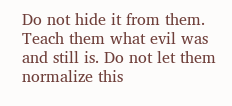Do not hide it from them. Teach them what evil was and still is. Do not let them normalize this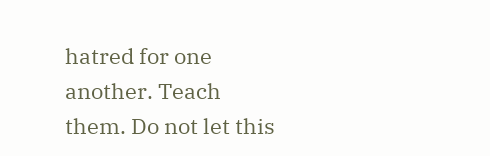hatred for one another. Teach them. Do not let this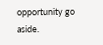opportunity go aside.